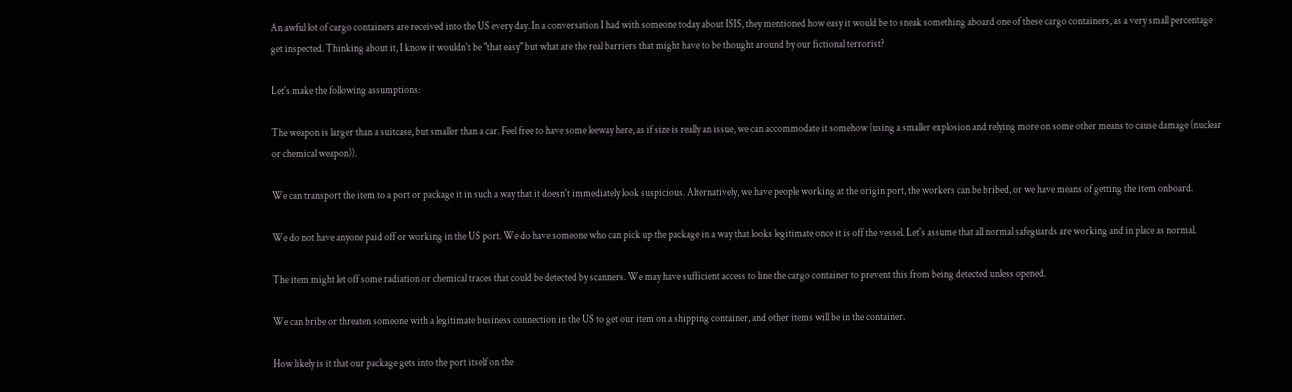An awful lot of cargo containers are received into the US every day. In a conversation I had with someone today about ISIS, they mentioned how easy it would be to sneak something aboard one of these cargo containers, as a very small percentage get inspected. Thinking about it, I know it wouldn't be "that easy" but what are the real barriers that might have to be thought around by our fictional terrorist?

Let's make the following assumptions:

The weapon is larger than a suitcase, but smaller than a car. Feel free to have some leeway here, as if size is really an issue, we can accommodate it somehow (using a smaller explosion and relying more on some other means to cause damage (nuclear or chemical weapon)).

We can transport the item to a port or package it in such a way that it doesn't immediately look suspicious. Alternatively, we have people working at the origin port, the workers can be bribed, or we have means of getting the item onboard.

We do not have anyone paid off or working in the US port. We do have someone who can pick up the package in a way that looks legitimate once it is off the vessel. Let's assume that all normal safeguards are working and in place as normal.

The item might let off some radiation or chemical traces that could be detected by scanners. We may have sufficient access to line the cargo container to prevent this from being detected unless opened.

We can bribe or threaten someone with a legitimate business connection in the US to get our item on a shipping container, and other items will be in the container.

How likely is it that our package gets into the port itself on the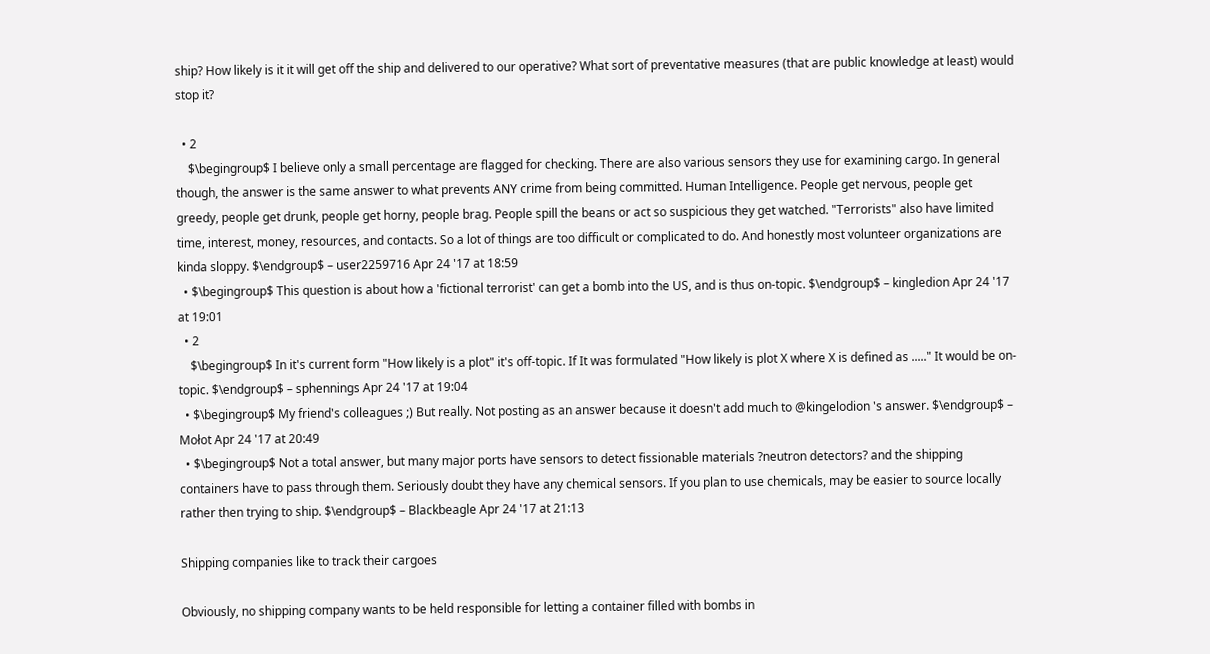ship? How likely is it it will get off the ship and delivered to our operative? What sort of preventative measures (that are public knowledge at least) would stop it?

  • 2
    $\begingroup$ I believe only a small percentage are flagged for checking. There are also various sensors they use for examining cargo. In general though, the answer is the same answer to what prevents ANY crime from being committed. Human Intelligence. People get nervous, people get greedy, people get drunk, people get horny, people brag. People spill the beans or act so suspicious they get watched. "Terrorists" also have limited time, interest, money, resources, and contacts. So a lot of things are too difficult or complicated to do. And honestly most volunteer organizations are kinda sloppy. $\endgroup$ – user2259716 Apr 24 '17 at 18:59
  • $\begingroup$ This question is about how a 'fictional terrorist' can get a bomb into the US, and is thus on-topic. $\endgroup$ – kingledion Apr 24 '17 at 19:01
  • 2
    $\begingroup$ In it's current form "How likely is a plot" it's off-topic. If It was formulated "How likely is plot X where X is defined as ....." It would be on-topic. $\endgroup$ – sphennings Apr 24 '17 at 19:04
  • $\begingroup$ My friend's colleagues ;) But really. Not posting as an answer because it doesn't add much to @kingelodion 's answer. $\endgroup$ – Mołot Apr 24 '17 at 20:49
  • $\begingroup$ Not a total answer, but many major ports have sensors to detect fissionable materials ?neutron detectors? and the shipping containers have to pass through them. Seriously doubt they have any chemical sensors. If you plan to use chemicals, may be easier to source locally rather then trying to ship. $\endgroup$ – Blackbeagle Apr 24 '17 at 21:13

Shipping companies like to track their cargoes

Obviously, no shipping company wants to be held responsible for letting a container filled with bombs in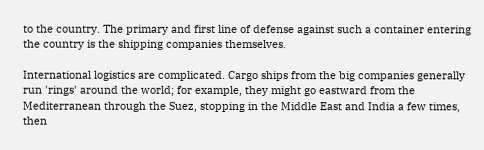to the country. The primary and first line of defense against such a container entering the country is the shipping companies themselves.

International logistics are complicated. Cargo ships from the big companies generally run 'rings' around the world; for example, they might go eastward from the Mediterranean through the Suez, stopping in the Middle East and India a few times, then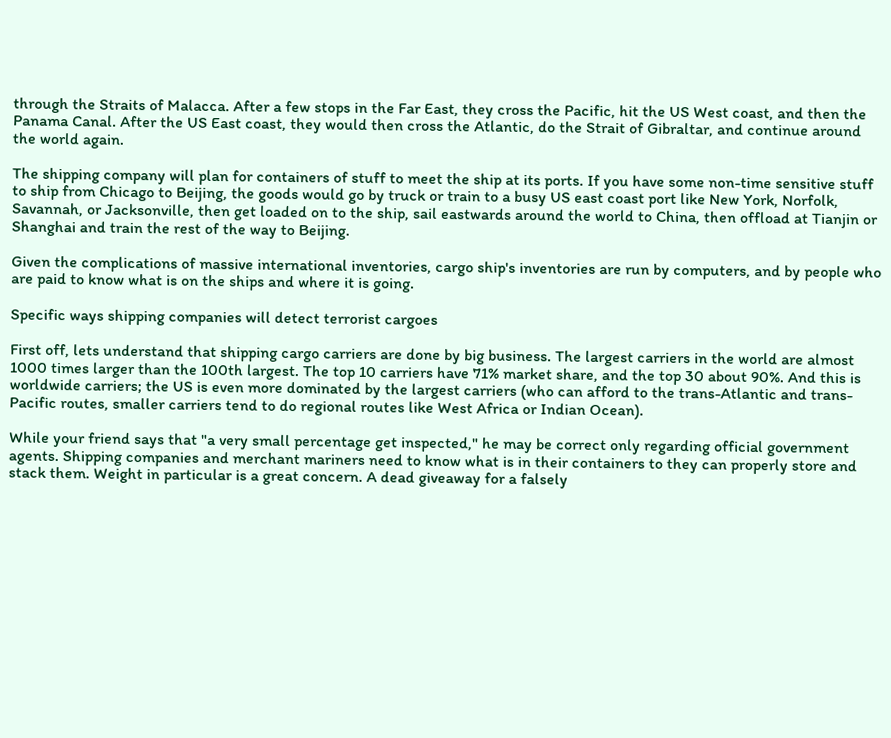through the Straits of Malacca. After a few stops in the Far East, they cross the Pacific, hit the US West coast, and then the Panama Canal. After the US East coast, they would then cross the Atlantic, do the Strait of Gibraltar, and continue around the world again.

The shipping company will plan for containers of stuff to meet the ship at its ports. If you have some non-time sensitive stuff to ship from Chicago to Beijing, the goods would go by truck or train to a busy US east coast port like New York, Norfolk, Savannah, or Jacksonville, then get loaded on to the ship, sail eastwards around the world to China, then offload at Tianjin or Shanghai and train the rest of the way to Beijing.

Given the complications of massive international inventories, cargo ship's inventories are run by computers, and by people who are paid to know what is on the ships and where it is going.

Specific ways shipping companies will detect terrorist cargoes

First off, lets understand that shipping cargo carriers are done by big business. The largest carriers in the world are almost 1000 times larger than the 100th largest. The top 10 carriers have 71% market share, and the top 30 about 90%. And this is worldwide carriers; the US is even more dominated by the largest carriers (who can afford to the trans-Atlantic and trans-Pacific routes, smaller carriers tend to do regional routes like West Africa or Indian Ocean).

While your friend says that "a very small percentage get inspected," he may be correct only regarding official government agents. Shipping companies and merchant mariners need to know what is in their containers to they can properly store and stack them. Weight in particular is a great concern. A dead giveaway for a falsely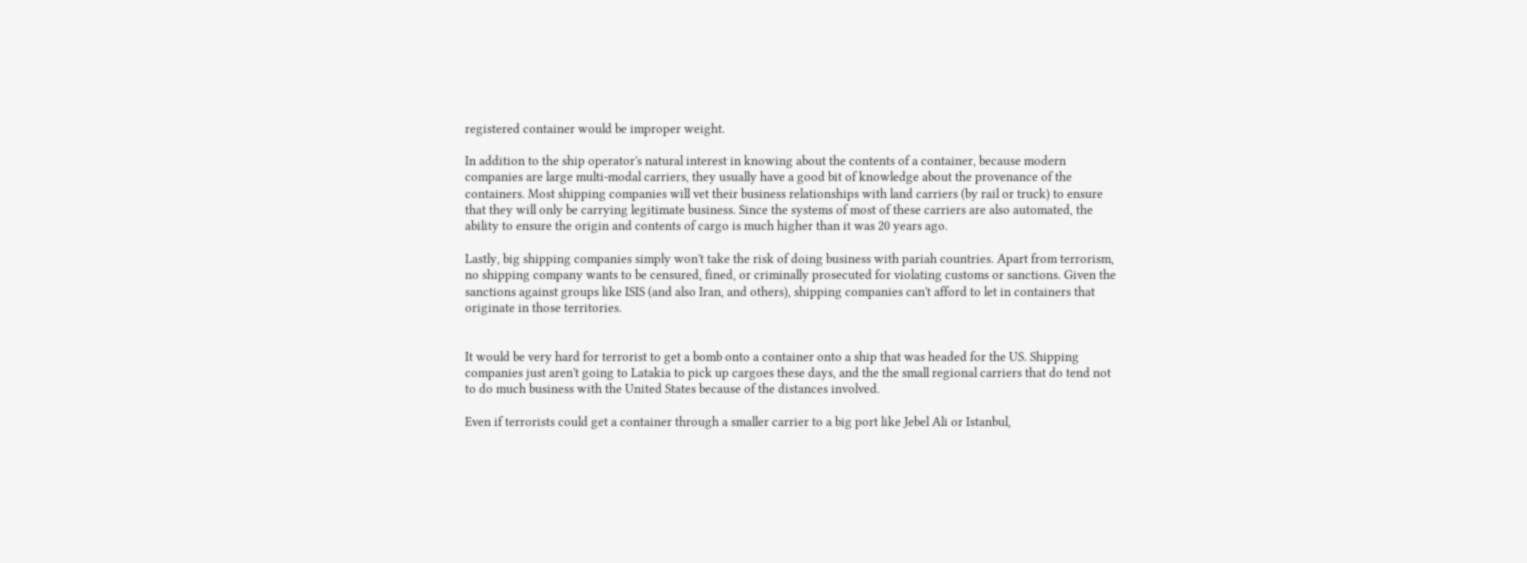registered container would be improper weight.

In addition to the ship operator's natural interest in knowing about the contents of a container, because modern companies are large multi-modal carriers, they usually have a good bit of knowledge about the provenance of the containers. Most shipping companies will vet their business relationships with land carriers (by rail or truck) to ensure that they will only be carrying legitimate business. Since the systems of most of these carriers are also automated, the ability to ensure the origin and contents of cargo is much higher than it was 20 years ago.

Lastly, big shipping companies simply won't take the risk of doing business with pariah countries. Apart from terrorism, no shipping company wants to be censured, fined, or criminally prosecuted for violating customs or sanctions. Given the sanctions against groups like ISIS (and also Iran, and others), shipping companies can't afford to let in containers that originate in those territories.


It would be very hard for terrorist to get a bomb onto a container onto a ship that was headed for the US. Shipping companies just aren't going to Latakia to pick up cargoes these days, and the the small regional carriers that do tend not to do much business with the United States because of the distances involved.

Even if terrorists could get a container through a smaller carrier to a big port like Jebel Ali or Istanbul,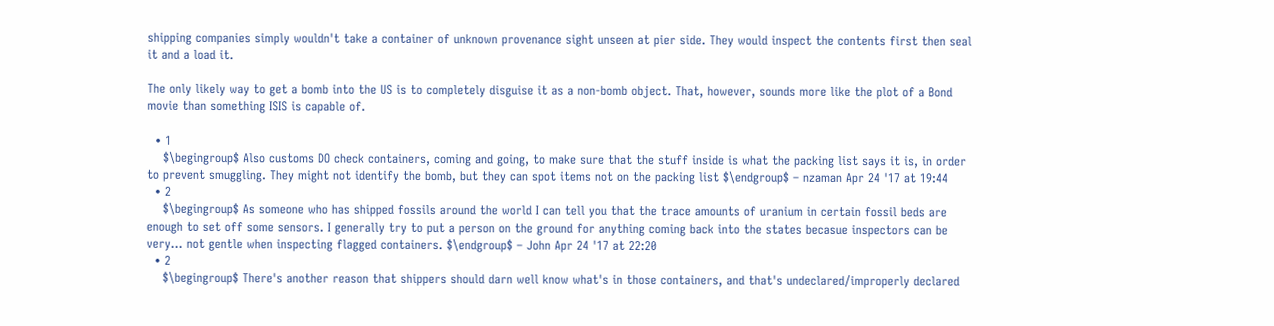shipping companies simply wouldn't take a container of unknown provenance sight unseen at pier side. They would inspect the contents first then seal it and a load it.

The only likely way to get a bomb into the US is to completely disguise it as a non-bomb object. That, however, sounds more like the plot of a Bond movie than something ISIS is capable of.

  • 1
    $\begingroup$ Also customs DO check containers, coming and going, to make sure that the stuff inside is what the packing list says it is, in order to prevent smuggling. They might not identify the bomb, but they can spot items not on the packing list $\endgroup$ – nzaman Apr 24 '17 at 19:44
  • 2
    $\begingroup$ As someone who has shipped fossils around the world I can tell you that the trace amounts of uranium in certain fossil beds are enough to set off some sensors. I generally try to put a person on the ground for anything coming back into the states becasue inspectors can be very... not gentle when inspecting flagged containers. $\endgroup$ – John Apr 24 '17 at 22:20
  • 2
    $\begingroup$ There's another reason that shippers should darn well know what's in those containers, and that's undeclared/improperly declared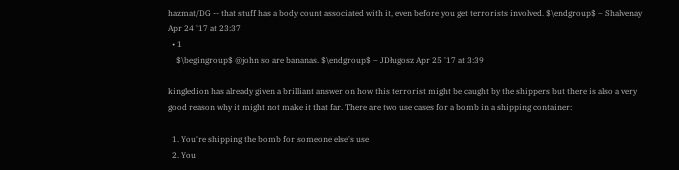hazmat/DG -- that stuff has a body count associated with it, even before you get terrorists involved. $\endgroup$ – Shalvenay Apr 24 '17 at 23:37
  • 1
    $\begingroup$ @john so are bananas. $\endgroup$ – JDługosz Apr 25 '17 at 3:39

kingledion has already given a brilliant answer on how this terrorist might be caught by the shippers but there is also a very good reason why it might not make it that far. There are two use cases for a bomb in a shipping container:

  1. You're shipping the bomb for someone else's use
  2. You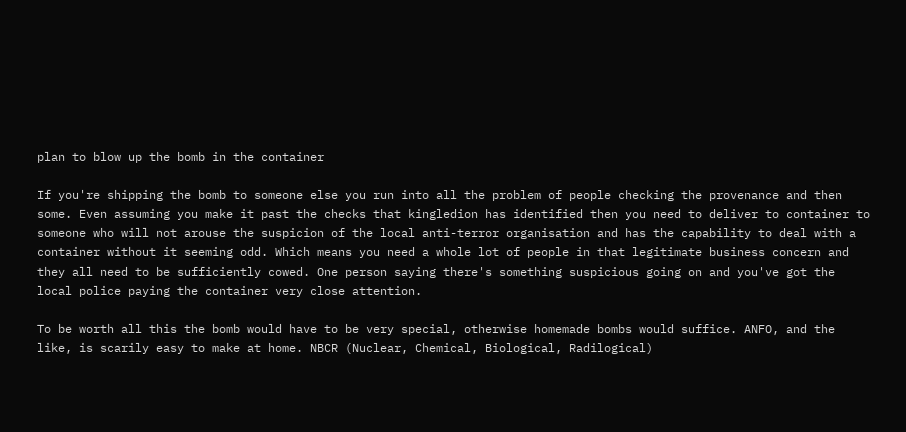plan to blow up the bomb in the container

If you're shipping the bomb to someone else you run into all the problem of people checking the provenance and then some. Even assuming you make it past the checks that kingledion has identified then you need to deliver to container to someone who will not arouse the suspicion of the local anti-terror organisation and has the capability to deal with a container without it seeming odd. Which means you need a whole lot of people in that legitimate business concern and they all need to be sufficiently cowed. One person saying there's something suspicious going on and you've got the local police paying the container very close attention.

To be worth all this the bomb would have to be very special, otherwise homemade bombs would suffice. ANFO, and the like, is scarily easy to make at home. NBCR (Nuclear, Chemical, Biological, Radilogical)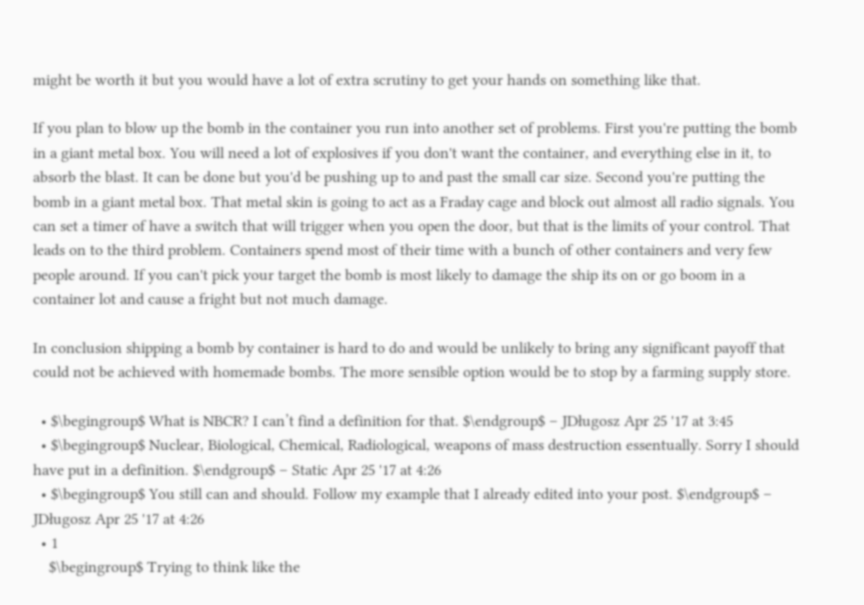might be worth it but you would have a lot of extra scrutiny to get your hands on something like that.

If you plan to blow up the bomb in the container you run into another set of problems. First you're putting the bomb in a giant metal box. You will need a lot of explosives if you don't want the container, and everything else in it, to absorb the blast. It can be done but you'd be pushing up to and past the small car size. Second you're putting the bomb in a giant metal box. That metal skin is going to act as a Fraday cage and block out almost all radio signals. You can set a timer of have a switch that will trigger when you open the door, but that is the limits of your control. That leads on to the third problem. Containers spend most of their time with a bunch of other containers and very few people around. If you can't pick your target the bomb is most likely to damage the ship its on or go boom in a container lot and cause a fright but not much damage.

In conclusion shipping a bomb by container is hard to do and would be unlikely to bring any significant payoff that could not be achieved with homemade bombs. The more sensible option would be to stop by a farming supply store.

  • $\begingroup$ What is NBCR? I can’t find a definition for that. $\endgroup$ – JDługosz Apr 25 '17 at 3:45
  • $\begingroup$ Nuclear, Biological, Chemical, Radiological, weapons of mass destruction essentually. Sorry I should have put in a definition. $\endgroup$ – Static Apr 25 '17 at 4:26
  • $\begingroup$ You still can and should. Follow my example that I already edited into your post. $\endgroup$ – JDługosz Apr 25 '17 at 4:26
  • 1
    $\begingroup$ Trying to think like the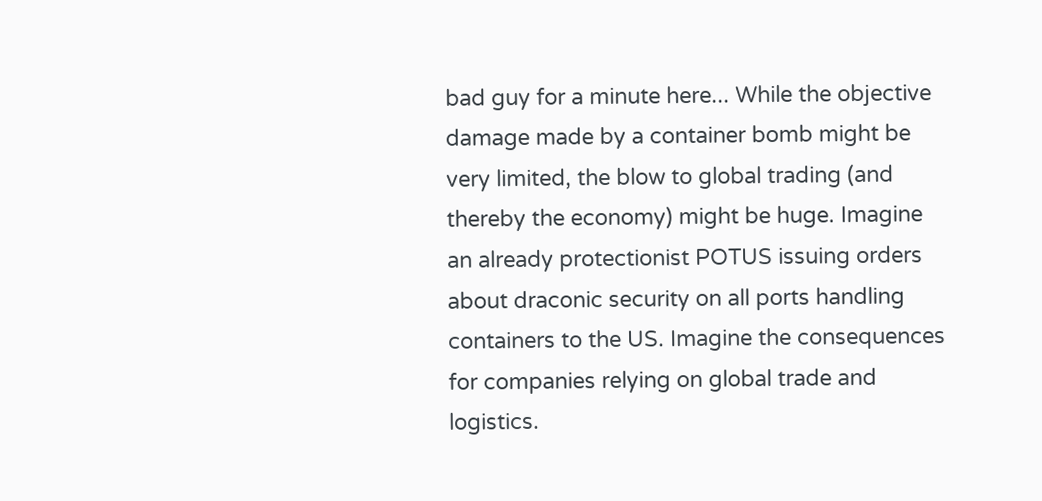bad guy for a minute here... While the objective damage made by a container bomb might be very limited, the blow to global trading (and thereby the economy) might be huge. Imagine an already protectionist POTUS issuing orders about draconic security on all ports handling containers to the US. Imagine the consequences for companies relying on global trade and logistics.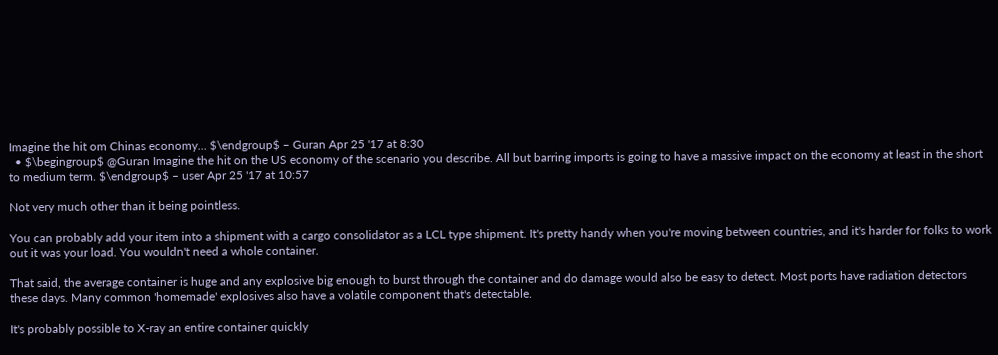Imagine the hit om Chinas economy... $\endgroup$ – Guran Apr 25 '17 at 8:30
  • $\begingroup$ @Guran Imagine the hit on the US economy of the scenario you describe. All but barring imports is going to have a massive impact on the economy at least in the short to medium term. $\endgroup$ – user Apr 25 '17 at 10:57

Not very much other than it being pointless.

You can probably add your item into a shipment with a cargo consolidator as a LCL type shipment. It's pretty handy when you're moving between countries, and it's harder for folks to work out it was your load. You wouldn't need a whole container.

That said, the average container is huge and any explosive big enough to burst through the container and do damage would also be easy to detect. Most ports have radiation detectors these days. Many common 'homemade' explosives also have a volatile component that's detectable.

It's probably possible to X-ray an entire container quickly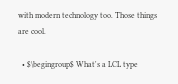with modern technology too. Those things are cool.

  • $\begingroup$ What's a LCL type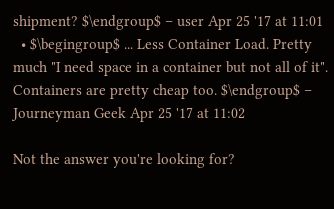shipment? $\endgroup$ – user Apr 25 '17 at 11:01
  • $\begingroup$ ... Less Container Load. Pretty much "I need space in a container but not all of it". Containers are pretty cheap too. $\endgroup$ – Journeyman Geek Apr 25 '17 at 11:02

Not the answer you're looking for?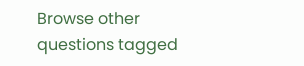Browse other questions tagged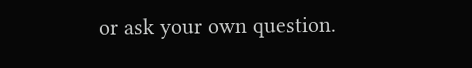or ask your own question.